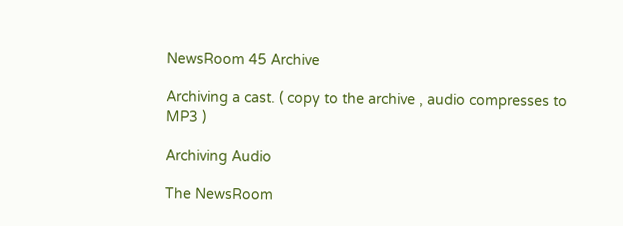NewsRoom 45 Archive

Archiving a cast. ( copy to the archive , audio compresses to MP3 )

Archiving Audio

The NewsRoom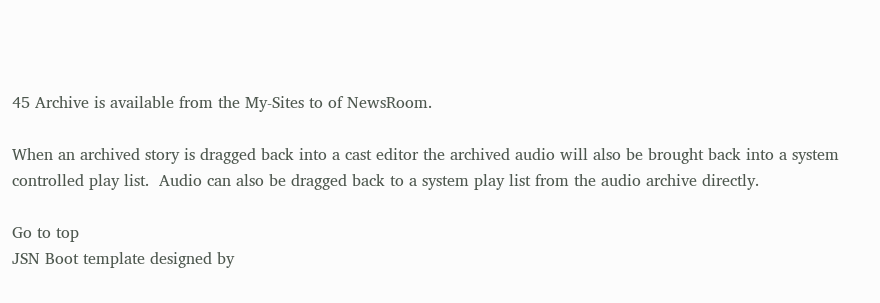45 Archive is available from the My-Sites to of NewsRoom.

When an archived story is dragged back into a cast editor the archived audio will also be brought back into a system controlled play list.  Audio can also be dragged back to a system play list from the audio archive directly.

Go to top
JSN Boot template designed by